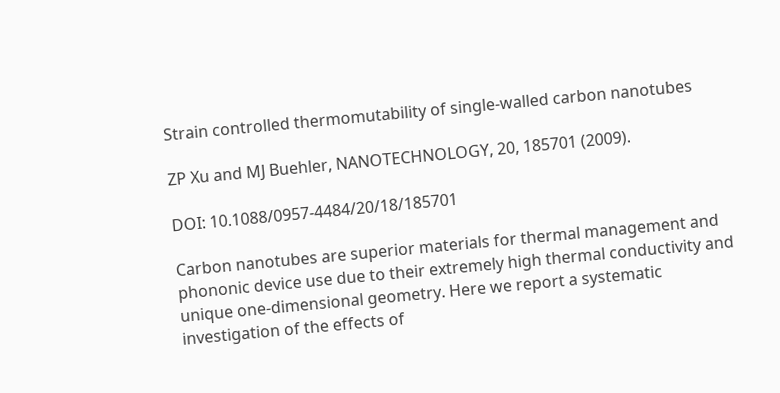Strain controlled thermomutability of single-walled carbon nanotubes

ZP Xu and MJ Buehler, NANOTECHNOLOGY, 20, 185701 (2009).

DOI: 10.1088/0957-4484/20/18/185701

Carbon nanotubes are superior materials for thermal management and phononic device use due to their extremely high thermal conductivity and unique one-dimensional geometry. Here we report a systematic investigation of the effects of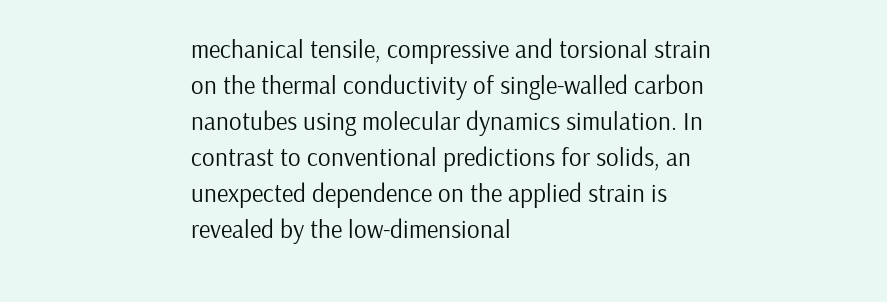mechanical tensile, compressive and torsional strain on the thermal conductivity of single-walled carbon nanotubes using molecular dynamics simulation. In contrast to conventional predictions for solids, an unexpected dependence on the applied strain is revealed by the low-dimensional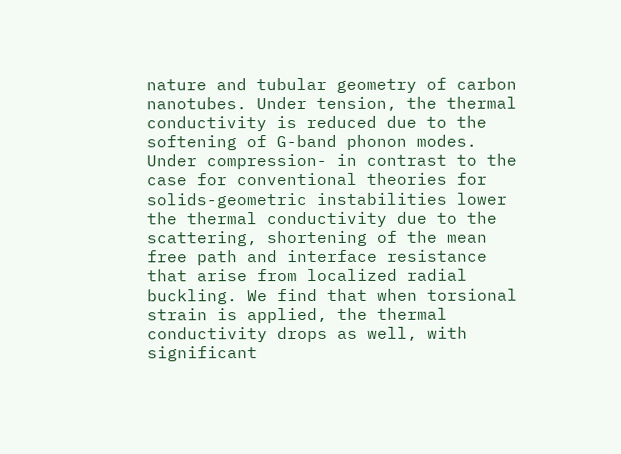nature and tubular geometry of carbon nanotubes. Under tension, the thermal conductivity is reduced due to the softening of G-band phonon modes. Under compression- in contrast to the case for conventional theories for solids-geometric instabilities lower the thermal conductivity due to the scattering, shortening of the mean free path and interface resistance that arise from localized radial buckling. We find that when torsional strain is applied, the thermal conductivity drops as well, with significant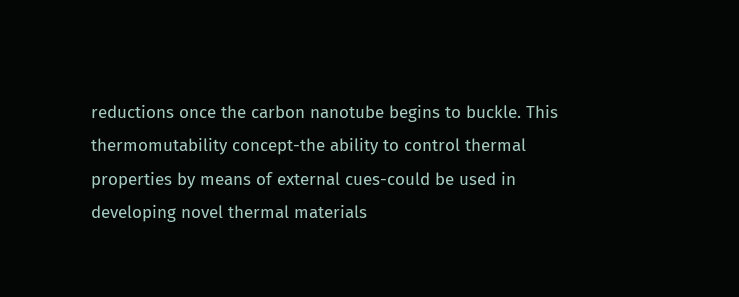reductions once the carbon nanotube begins to buckle. This thermomutability concept-the ability to control thermal properties by means of external cues-could be used in developing novel thermal materials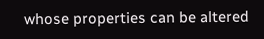whose properties can be altered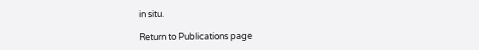in situ.

Return to Publications page